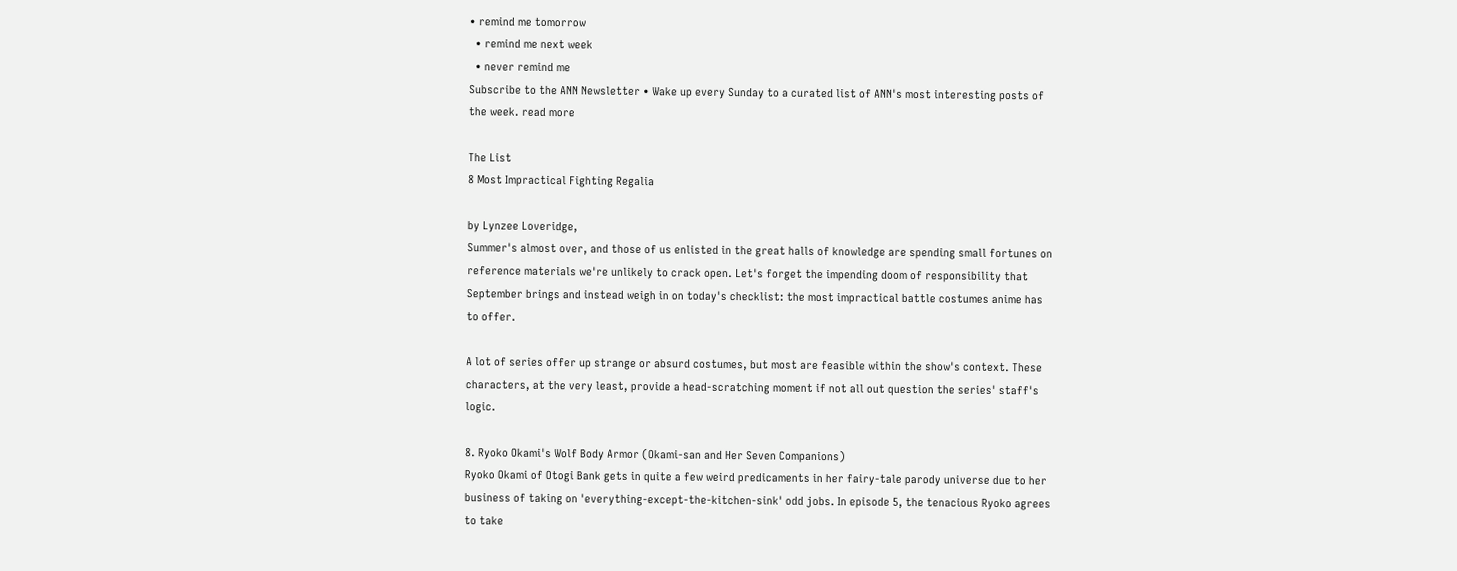• remind me tomorrow
  • remind me next week
  • never remind me
Subscribe to the ANN Newsletter • Wake up every Sunday to a curated list of ANN's most interesting posts of the week. read more

The List
8 Most Impractical Fighting Regalia

by Lynzee Loveridge,
Summer's almost over, and those of us enlisted in the great halls of knowledge are spending small fortunes on reference materials we're unlikely to crack open. Let's forget the impending doom of responsibility that September brings and instead weigh in on today's checklist: the most impractical battle costumes anime has to offer.

A lot of series offer up strange or absurd costumes, but most are feasible within the show's context. These characters, at the very least, provide a head-scratching moment if not all out question the series' staff's logic.

8. Ryoko Okami's Wolf Body Armor (Okami-san and Her Seven Companions)
Ryoko Okami of Otogi Bank gets in quite a few weird predicaments in her fairy-tale parody universe due to her business of taking on 'everything-except-the-kitchen-sink' odd jobs. In episode 5, the tenacious Ryoko agrees to take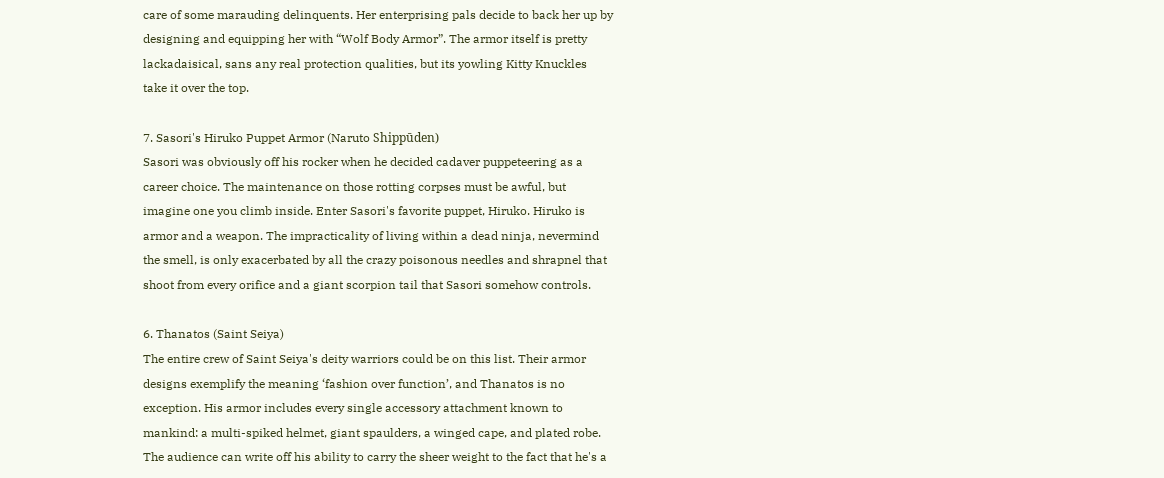care of some marauding delinquents. Her enterprising pals decide to back her up by designing and equipping her with “Wolf Body Armor”. The armor itself is pretty lackadaisical, sans any real protection qualities, but its yowling Kitty Knuckles take it over the top.

7. Sasori's Hiruko Puppet Armor (Naruto Shippūden)
Sasori was obviously off his rocker when he decided cadaver puppeteering as a career choice. The maintenance on those rotting corpses must be awful, but imagine one you climb inside. Enter Sasori's favorite puppet, Hiruko. Hiruko is armor and a weapon. The impracticality of living within a dead ninja, nevermind the smell, is only exacerbated by all the crazy poisonous needles and shrapnel that shoot from every orifice and a giant scorpion tail that Sasori somehow controls.

6. Thanatos (Saint Seiya)
The entire crew of Saint Seiya's deity warriors could be on this list. Their armor designs exemplify the meaning ‘fashion over function’, and Thanatos is no exception. His armor includes every single accessory attachment known to mankind: a multi-spiked helmet, giant spaulders, a winged cape, and plated robe. The audience can write off his ability to carry the sheer weight to the fact that he's a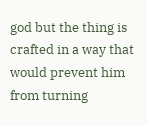god but the thing is crafted in a way that would prevent him from turning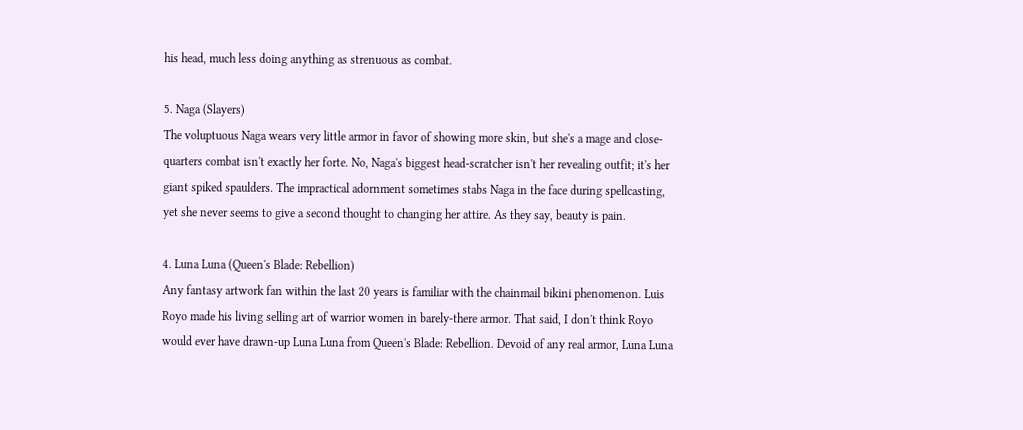his head, much less doing anything as strenuous as combat.

5. Naga (Slayers)
The voluptuous Naga wears very little armor in favor of showing more skin, but she's a mage and close-quarters combat isn't exactly her forte. No, Naga's biggest head-scratcher isn't her revealing outfit; it's her giant spiked spaulders. The impractical adornment sometimes stabs Naga in the face during spellcasting, yet she never seems to give a second thought to changing her attire. As they say, beauty is pain.

4. Luna Luna (Queen's Blade: Rebellion)
Any fantasy artwork fan within the last 20 years is familiar with the chainmail bikini phenomenon. Luis Royo made his living selling art of warrior women in barely-there armor. That said, I don't think Royo would ever have drawn-up Luna Luna from Queen's Blade: Rebellion. Devoid of any real armor, Luna Luna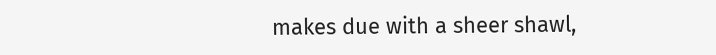makes due with a sheer shawl,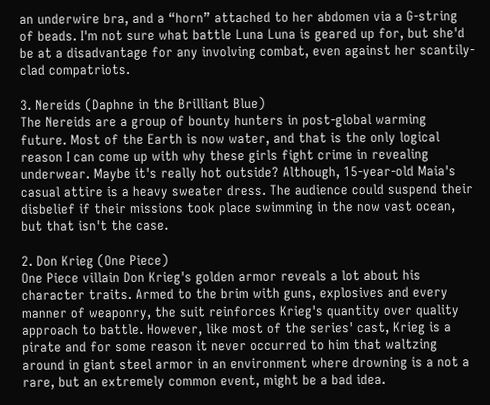an underwire bra, and a “horn” attached to her abdomen via a G-string of beads. I'm not sure what battle Luna Luna is geared up for, but she'd be at a disadvantage for any involving combat, even against her scantily-clad compatriots.

3. Nereids (Daphne in the Brilliant Blue)
The Nereids are a group of bounty hunters in post-global warming future. Most of the Earth is now water, and that is the only logical reason I can come up with why these girls fight crime in revealing underwear. Maybe it's really hot outside? Although, 15-year-old Maia's casual attire is a heavy sweater dress. The audience could suspend their disbelief if their missions took place swimming in the now vast ocean, but that isn't the case.

2. Don Krieg (One Piece)
One Piece villain Don Krieg's golden armor reveals a lot about his character traits. Armed to the brim with guns, explosives and every manner of weaponry, the suit reinforces Krieg's quantity over quality approach to battle. However, like most of the series' cast, Krieg is a pirate and for some reason it never occurred to him that waltzing around in giant steel armor in an environment where drowning is a not a rare, but an extremely common event, might be a bad idea.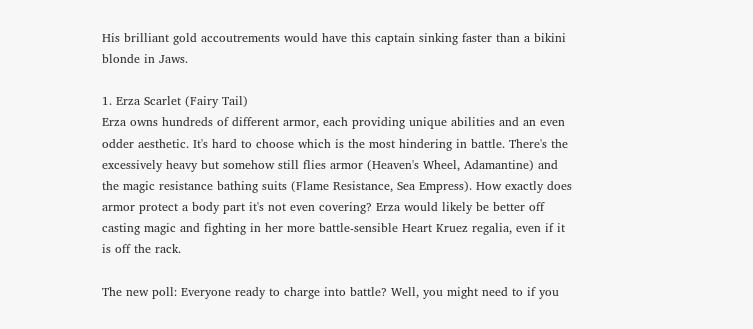His brilliant gold accoutrements would have this captain sinking faster than a bikini blonde in Jaws.

1. Erza Scarlet (Fairy Tail)
Erza owns hundreds of different armor, each providing unique abilities and an even odder aesthetic. It's hard to choose which is the most hindering in battle. There's the excessively heavy but somehow still flies armor (Heaven's Wheel, Adamantine) and the magic resistance bathing suits (Flame Resistance, Sea Empress). How exactly does armor protect a body part it's not even covering? Erza would likely be better off casting magic and fighting in her more battle-sensible Heart Kruez regalia, even if it is off the rack.

The new poll: Everyone ready to charge into battle? Well, you might need to if you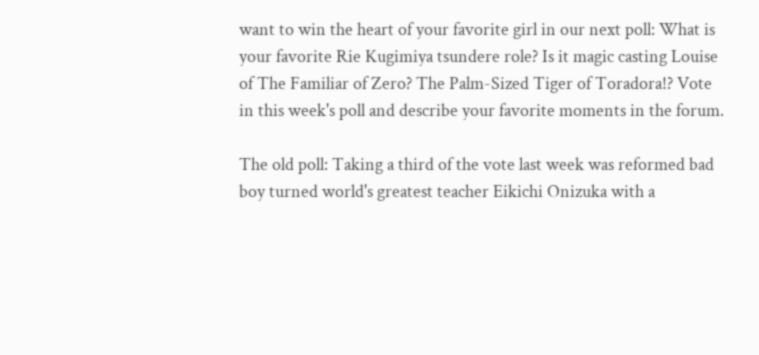want to win the heart of your favorite girl in our next poll: What is your favorite Rie Kugimiya tsundere role? Is it magic casting Louise of The Familiar of Zero? The Palm-Sized Tiger of Toradora!? Vote in this week's poll and describe your favorite moments in the forum.

The old poll: Taking a third of the vote last week was reformed bad boy turned world's greatest teacher Eikichi Onizuka with a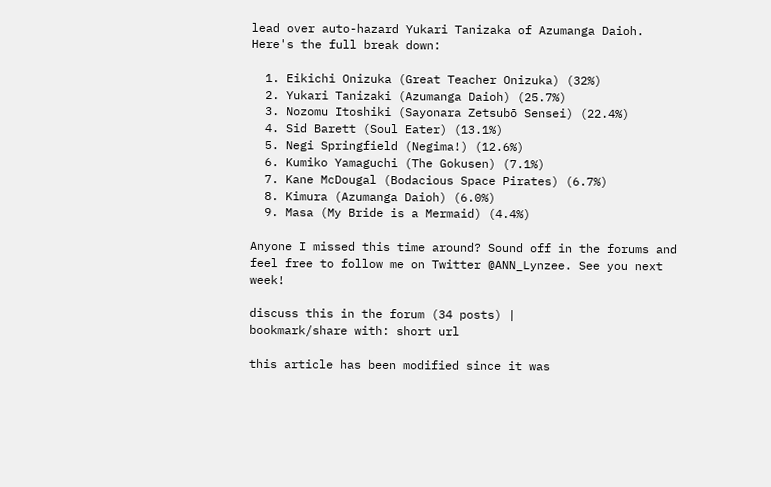lead over auto-hazard Yukari Tanizaka of Azumanga Daioh. Here's the full break down:

  1. Eikichi Onizuka (Great Teacher Onizuka) (32%)
  2. Yukari Tanizaki (Azumanga Daioh) (25.7%)
  3. Nozomu Itoshiki (Sayonara Zetsubō Sensei) (22.4%)
  4. Sid Barett (Soul Eater) (13.1%)
  5. Negi Springfield (Negima!) (12.6%)
  6. Kumiko Yamaguchi (The Gokusen) (7.1%)
  7. Kane McDougal (Bodacious Space Pirates) (6.7%)
  8. Kimura (Azumanga Daioh) (6.0%)
  9. Masa (My Bride is a Mermaid) (4.4%)

Anyone I missed this time around? Sound off in the forums and feel free to follow me on Twitter @ANN_Lynzee. See you next week!

discuss this in the forum (34 posts) |
bookmark/share with: short url

this article has been modified since it was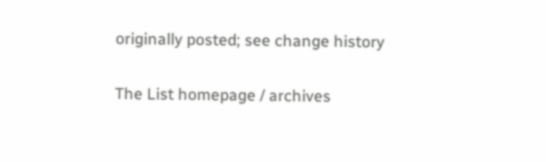originally posted; see change history

The List homepage / archives